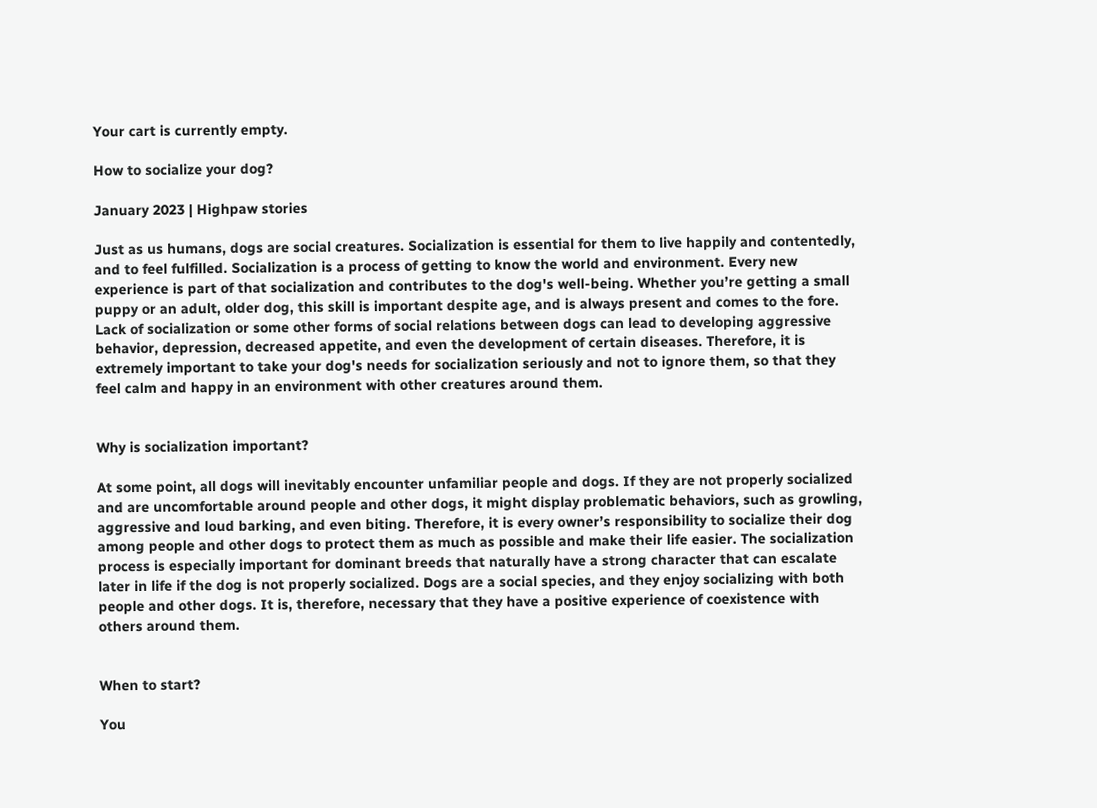Your cart is currently empty.

How to socialize your dog?

January 2023 | Highpaw stories

Just as us humans, dogs are social creatures. Socialization is essential for them to live happily and contentedly, and to feel fulfilled. Socialization is a process of getting to know the world and environment. Every new experience is part of that socialization and contributes to the dog's well-being. Whether you’re getting a small puppy or an adult, older dog, this skill is important despite age, and is always present and comes to the fore. Lack of socialization or some other forms of social relations between dogs can lead to developing aggressive behavior, depression, decreased appetite, and even the development of certain diseases. Therefore, it is extremely important to take your dog's needs for socialization seriously and not to ignore them, so that they feel calm and happy in an environment with other creatures around them.


Why is socialization important?

At some point, all dogs will inevitably encounter unfamiliar people and dogs. If they are not properly socialized and are uncomfortable around people and other dogs, it might display problematic behaviors, such as growling, aggressive and loud barking, and even biting. Therefore, it is every owner’s responsibility to socialize their dog among people and other dogs to protect them as much as possible and make their life easier. The socialization process is especially important for dominant breeds that naturally have a strong character that can escalate later in life if the dog is not properly socialized. Dogs are a social species, and they enjoy socializing with both people and other dogs. It is, therefore, necessary that they have a positive experience of coexistence with others around them.


When to start?

You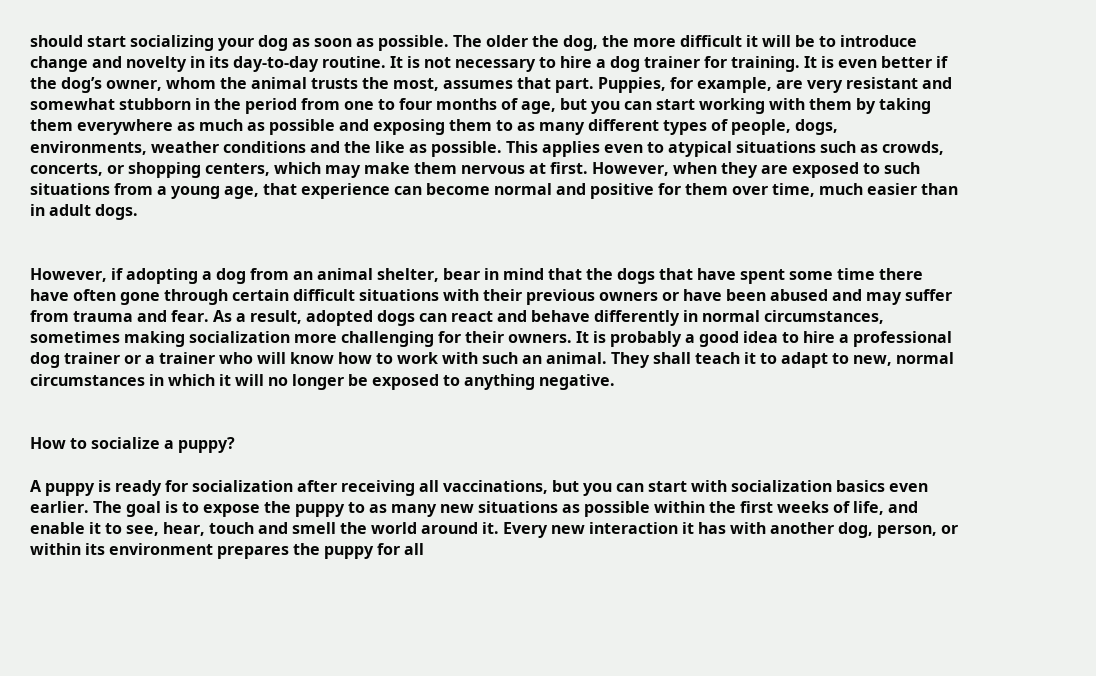should start socializing your dog as soon as possible. The older the dog, the more difficult it will be to introduce change and novelty in its day-to-day routine. It is not necessary to hire a dog trainer for training. It is even better if the dog’s owner, whom the animal trusts the most, assumes that part. Puppies, for example, are very resistant and somewhat stubborn in the period from one to four months of age, but you can start working with them by taking them everywhere as much as possible and exposing them to as many different types of people, dogs, environments, weather conditions and the like as possible. This applies even to atypical situations such as crowds, concerts, or shopping centers, which may make them nervous at first. However, when they are exposed to such situations from a young age, that experience can become normal and positive for them over time, much easier than in adult dogs.


However, if adopting a dog from an animal shelter, bear in mind that the dogs that have spent some time there have often gone through certain difficult situations with their previous owners or have been abused and may suffer from trauma and fear. As a result, adopted dogs can react and behave differently in normal circumstances, sometimes making socialization more challenging for their owners. It is probably a good idea to hire a professional dog trainer or a trainer who will know how to work with such an animal. They shall teach it to adapt to new, normal circumstances in which it will no longer be exposed to anything negative.


How to socialize a puppy?

A puppy is ready for socialization after receiving all vaccinations, but you can start with socialization basics even earlier. The goal is to expose the puppy to as many new situations as possible within the first weeks of life, and enable it to see, hear, touch and smell the world around it. Every new interaction it has with another dog, person, or within its environment prepares the puppy for all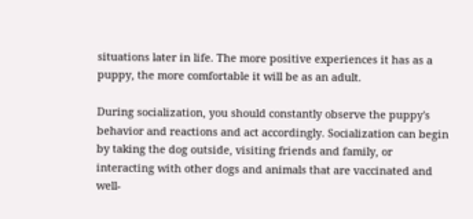situations later in life. The more positive experiences it has as a puppy, the more comfortable it will be as an adult.

During socialization, you should constantly observe the puppy's behavior and reactions and act accordingly. Socialization can begin by taking the dog outside, visiting friends and family, or interacting with other dogs and animals that are vaccinated and well-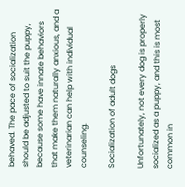behaved. The pace of socialization should be adjusted to suit the puppy, because some have innate behaviors that make them naturally anxious, and a veterinarian can help with individual counseling.

Socialization of adult dogs

Unfortunately, not every dog is properly socialized as a puppy, and this is most common in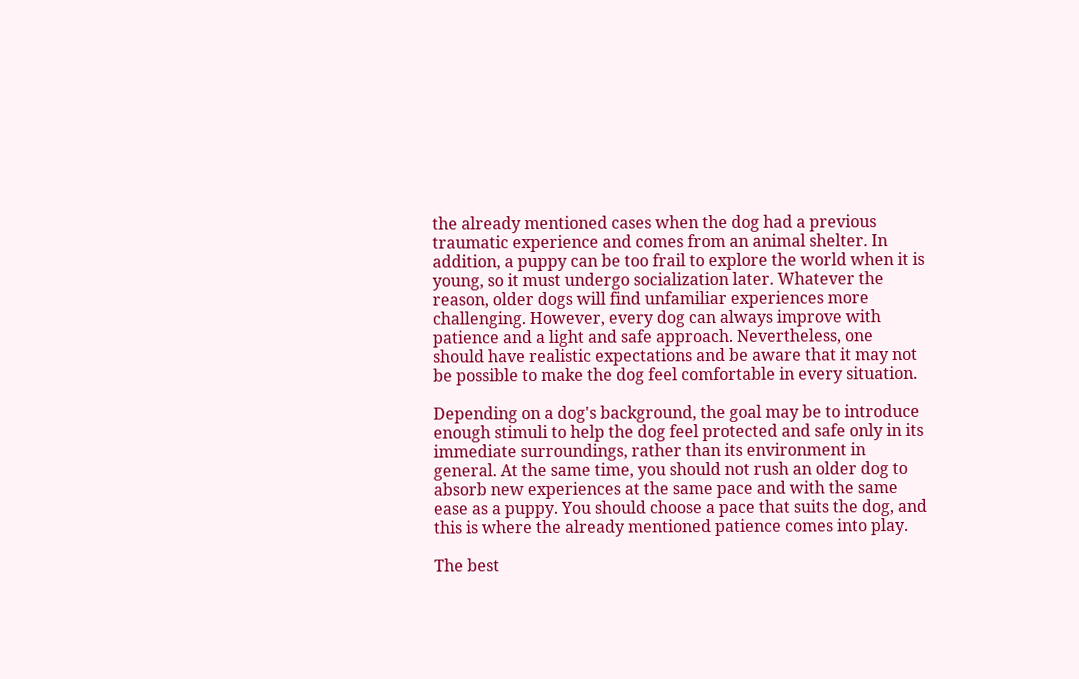the already mentioned cases when the dog had a previous traumatic experience and comes from an animal shelter. In addition, a puppy can be too frail to explore the world when it is young, so it must undergo socialization later. Whatever the reason, older dogs will find unfamiliar experiences more challenging. However, every dog can always improve with patience and a light and safe approach. Nevertheless, one should have realistic expectations and be aware that it may not be possible to make the dog feel comfortable in every situation.

Depending on a dog's background, the goal may be to introduce enough stimuli to help the dog feel protected and safe only in its immediate surroundings, rather than its environment in general. At the same time, you should not rush an older dog to absorb new experiences at the same pace and with the same ease as a puppy. You should choose a pace that suits the dog, and this is where the already mentioned patience comes into play.

The best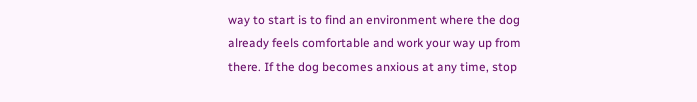way to start is to find an environment where the dog already feels comfortable and work your way up from there. If the dog becomes anxious at any time, stop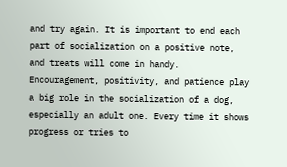and try again. It is important to end each part of socialization on a positive note, and treats will come in handy. Encouragement, positivity, and patience play a big role in the socialization of a dog, especially an adult one. Every time it shows progress or tries to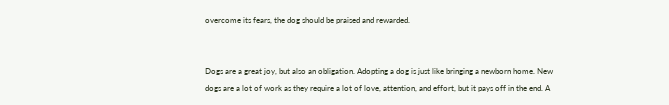overcome its fears, the dog should be praised and rewarded.


Dogs are a great joy, but also an obligation. Adopting a dog is just like bringing a newborn home. New dogs are a lot of work as they require a lot of love, attention, and effort, but it pays off in the end. A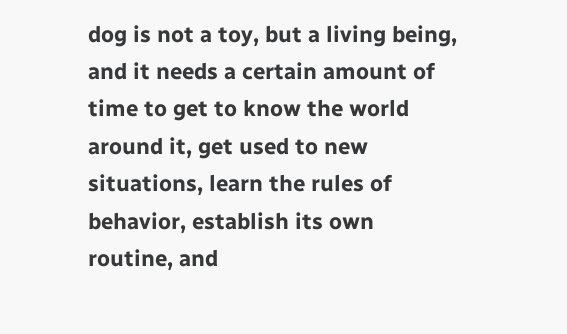dog is not a toy, but a living being, and it needs a certain amount of time to get to know the world around it, get used to new situations, learn the rules of behavior, establish its own routine, and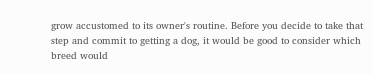grow accustomed to its owner's routine. Before you decide to take that step and commit to getting a dog, it would be good to consider which breed would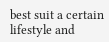best suit a certain lifestyle and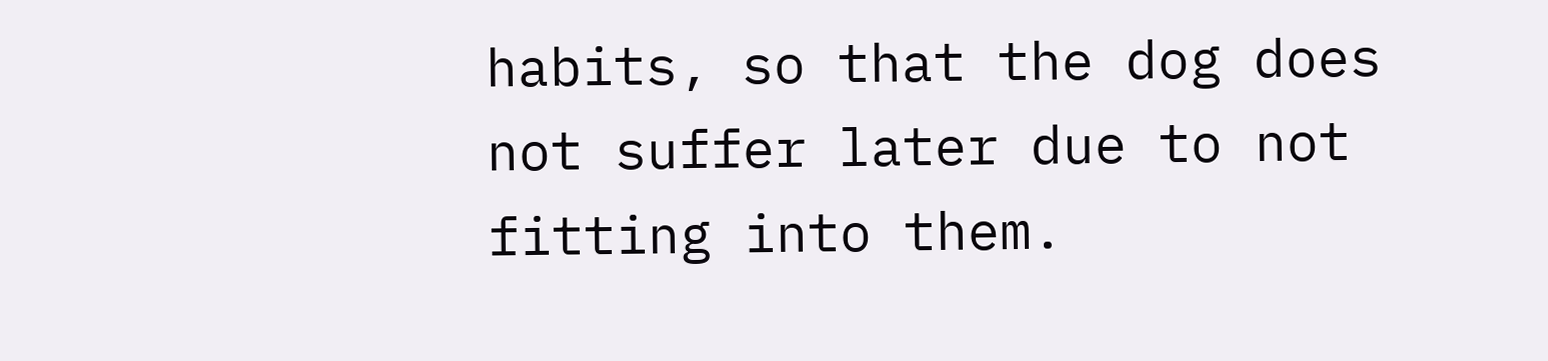habits, so that the dog does not suffer later due to not fitting into them.